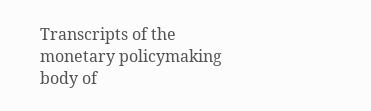Transcripts of the monetary policymaking body of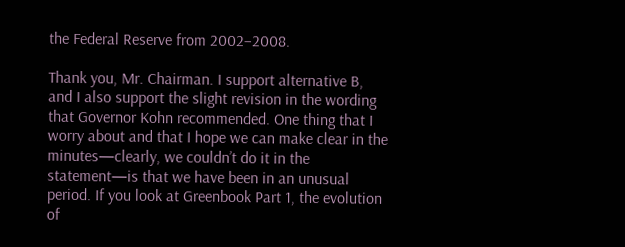the Federal Reserve from 2002–2008.

Thank you, Mr. Chairman. I support alternative B, and I also support the slight revision in the wording that Governor Kohn recommended. One thing that I worry about and that I hope we can make clear in the minutes—clearly, we couldn’t do it in the statement—is that we have been in an unusual period. If you look at Greenbook Part 1, the evolution of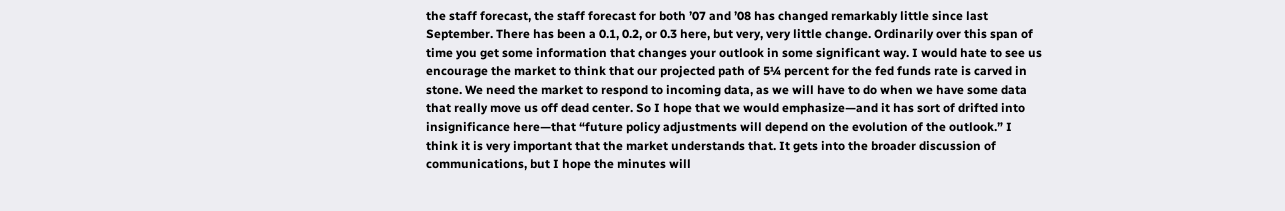the staff forecast, the staff forecast for both ’07 and ’08 has changed remarkably little since last September. There has been a 0.1, 0.2, or 0.3 here, but very, very little change. Ordinarily over this span of time you get some information that changes your outlook in some significant way. I would hate to see us encourage the market to think that our projected path of 5¼ percent for the fed funds rate is carved in stone. We need the market to respond to incoming data, as we will have to do when we have some data that really move us off dead center. So I hope that we would emphasize—and it has sort of drifted into insignificance here—that “future policy adjustments will depend on the evolution of the outlook.” I think it is very important that the market understands that. It gets into the broader discussion of communications, but I hope the minutes will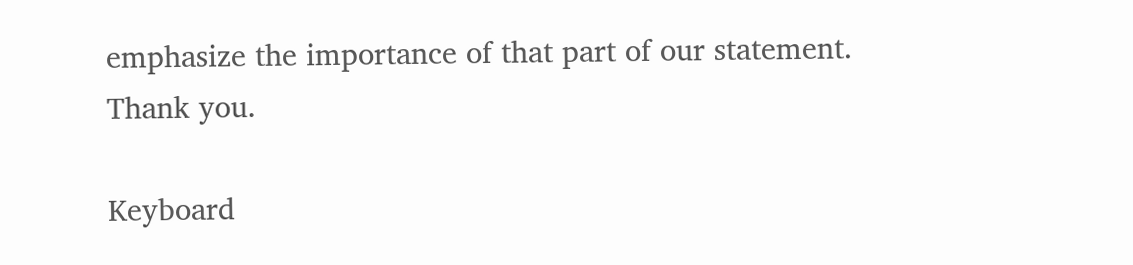emphasize the importance of that part of our statement. Thank you.

Keyboard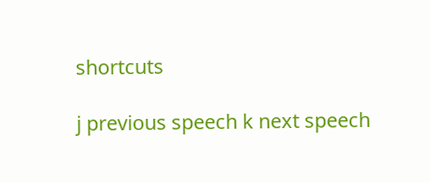shortcuts

j previous speech k next speech